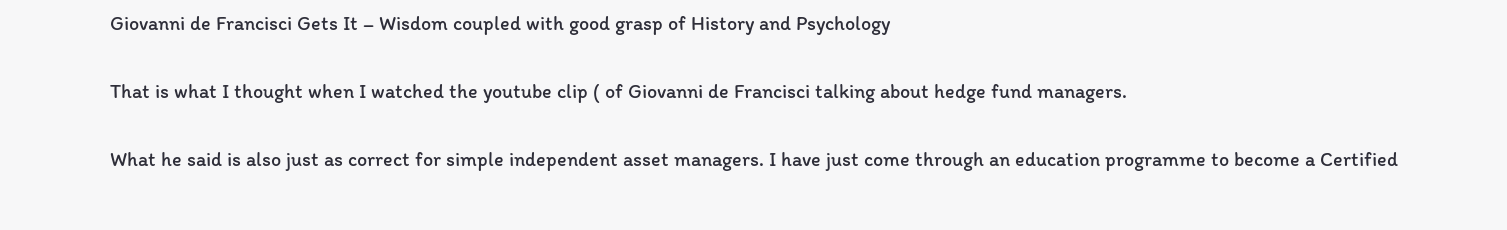Giovanni de Francisci Gets It – Wisdom coupled with good grasp of History and Psychology

That is what I thought when I watched the youtube clip ( of Giovanni de Francisci talking about hedge fund managers.

What he said is also just as correct for simple independent asset managers. I have just come through an education programme to become a Certified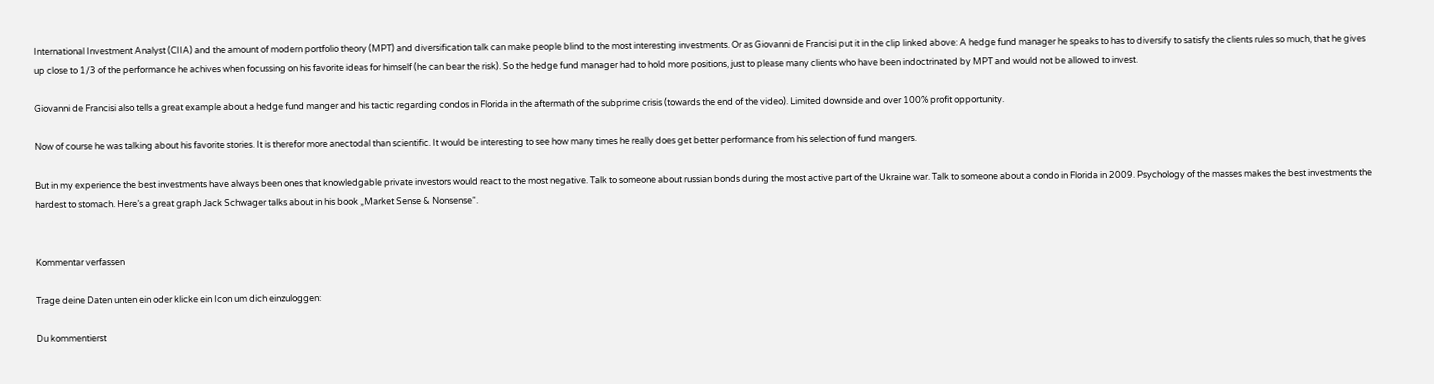International Investment Analyst (CIIA) and the amount of modern portfolio theory (MPT) and diversification talk can make people blind to the most interesting investments. Or as Giovanni de Francisi put it in the clip linked above: A hedge fund manager he speaks to has to diversify to satisfy the clients rules so much, that he gives up close to 1/3 of the performance he achives when focussing on his favorite ideas for himself (he can bear the risk). So the hedge fund manager had to hold more positions, just to please many clients who have been indoctrinated by MPT and would not be allowed to invest.

Giovanni de Francisi also tells a great example about a hedge fund manger and his tactic regarding condos in Florida in the aftermath of the subprime crisis (towards the end of the video). Limited downside and over 100% profit opportunity.

Now of course he was talking about his favorite stories. It is therefor more anectodal than scientific. It would be interesting to see how many times he really does get better performance from his selection of fund mangers.

But in my experience the best investments have always been ones that knowledgable private investors would react to the most negative. Talk to someone about russian bonds during the most active part of the Ukraine war. Talk to someone about a condo in Florida in 2009. Psychology of the masses makes the best investments the hardest to stomach. Here’s a great graph Jack Schwager talks about in his book „Market Sense & Nonsense“.


Kommentar verfassen

Trage deine Daten unten ein oder klicke ein Icon um dich einzuloggen:

Du kommentierst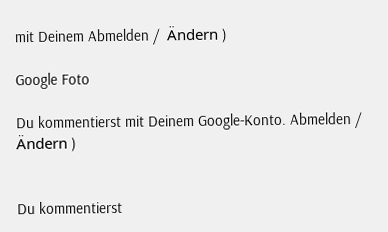mit Deinem Abmelden /  Ändern )

Google Foto

Du kommentierst mit Deinem Google-Konto. Abmelden /  Ändern )


Du kommentierst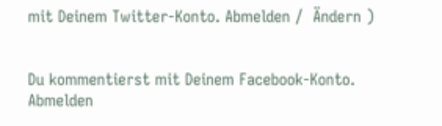mit Deinem Twitter-Konto. Abmelden /  Ändern )


Du kommentierst mit Deinem Facebook-Konto. Abmelden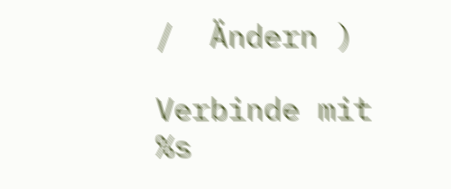/  Ändern )

Verbinde mit %s